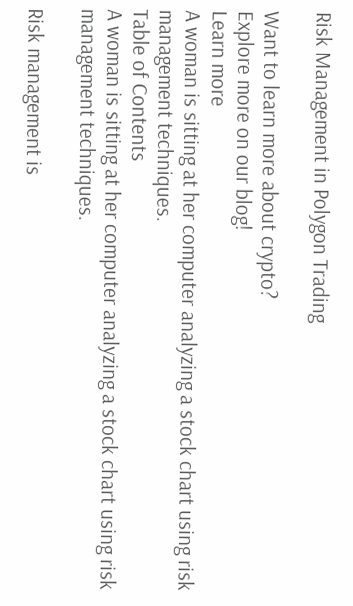Risk Management in Polygon Trading

Want to learn more about crypto?
Explore more on our blog!
Learn more
A woman is sitting at her computer analyzing a stock chart using risk management techniques.
Table of Contents
A woman is sitting at her computer analyzing a stock chart using risk management techniques.

Risk management is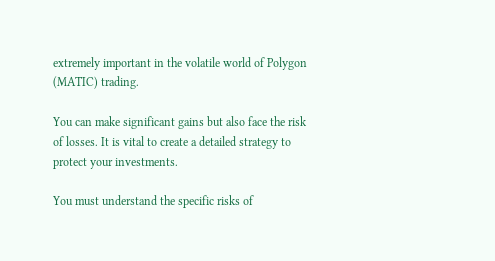extremely important in the volatile world of Polygon (MATIC) trading.

You can make significant gains but also face the risk of losses. It is vital to create a detailed strategy to protect your investments.

You must understand the specific risks of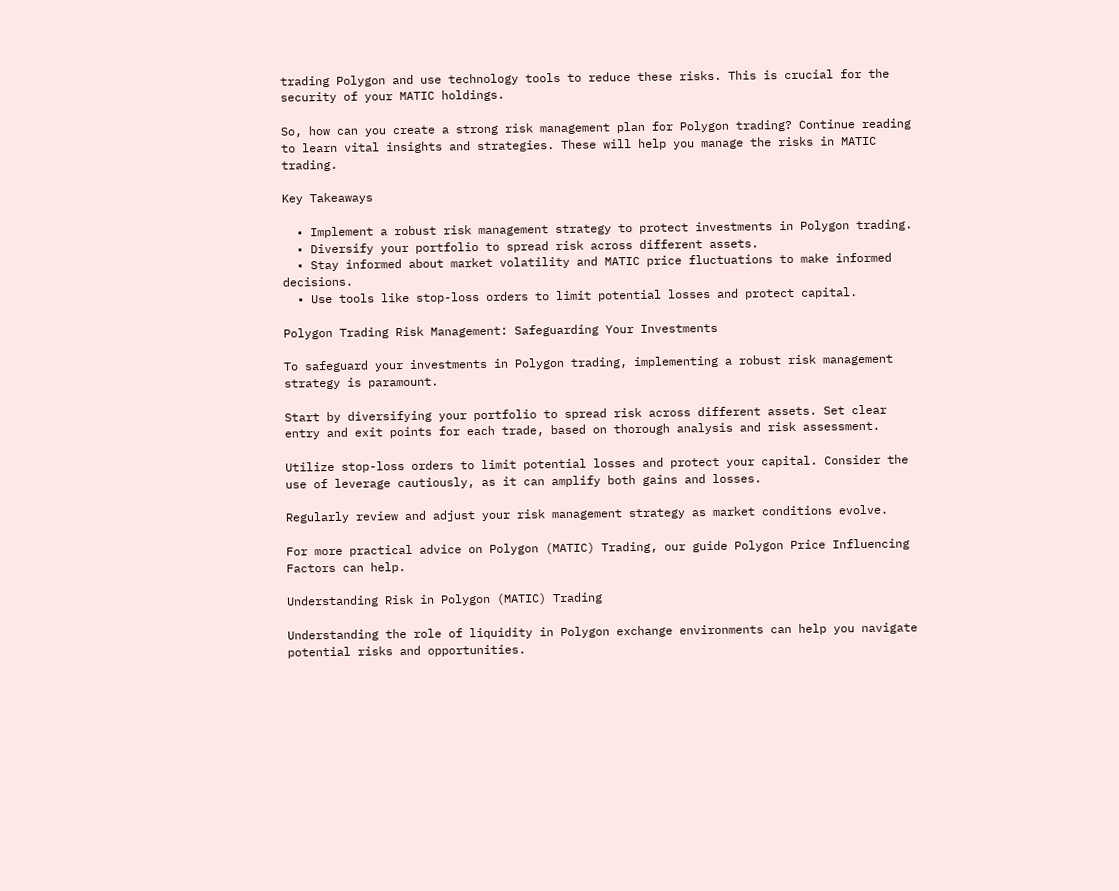trading Polygon and use technology tools to reduce these risks. This is crucial for the security of your MATIC holdings.

So, how can you create a strong risk management plan for Polygon trading? Continue reading to learn vital insights and strategies. These will help you manage the risks in MATIC trading.

Key Takeaways

  • Implement a robust risk management strategy to protect investments in Polygon trading.
  • Diversify your portfolio to spread risk across different assets.
  • Stay informed about market volatility and MATIC price fluctuations to make informed decisions.
  • Use tools like stop-loss orders to limit potential losses and protect capital.

Polygon Trading Risk Management: Safeguarding Your Investments

To safeguard your investments in Polygon trading, implementing a robust risk management strategy is paramount.

Start by diversifying your portfolio to spread risk across different assets. Set clear entry and exit points for each trade, based on thorough analysis and risk assessment.

Utilize stop-loss orders to limit potential losses and protect your capital. Consider the use of leverage cautiously, as it can amplify both gains and losses.

Regularly review and adjust your risk management strategy as market conditions evolve.

For more practical advice on Polygon (MATIC) Trading, our guide Polygon Price Influencing Factors can help.

Understanding Risk in Polygon (MATIC) Trading

Understanding the role of liquidity in Polygon exchange environments can help you navigate potential risks and opportunities.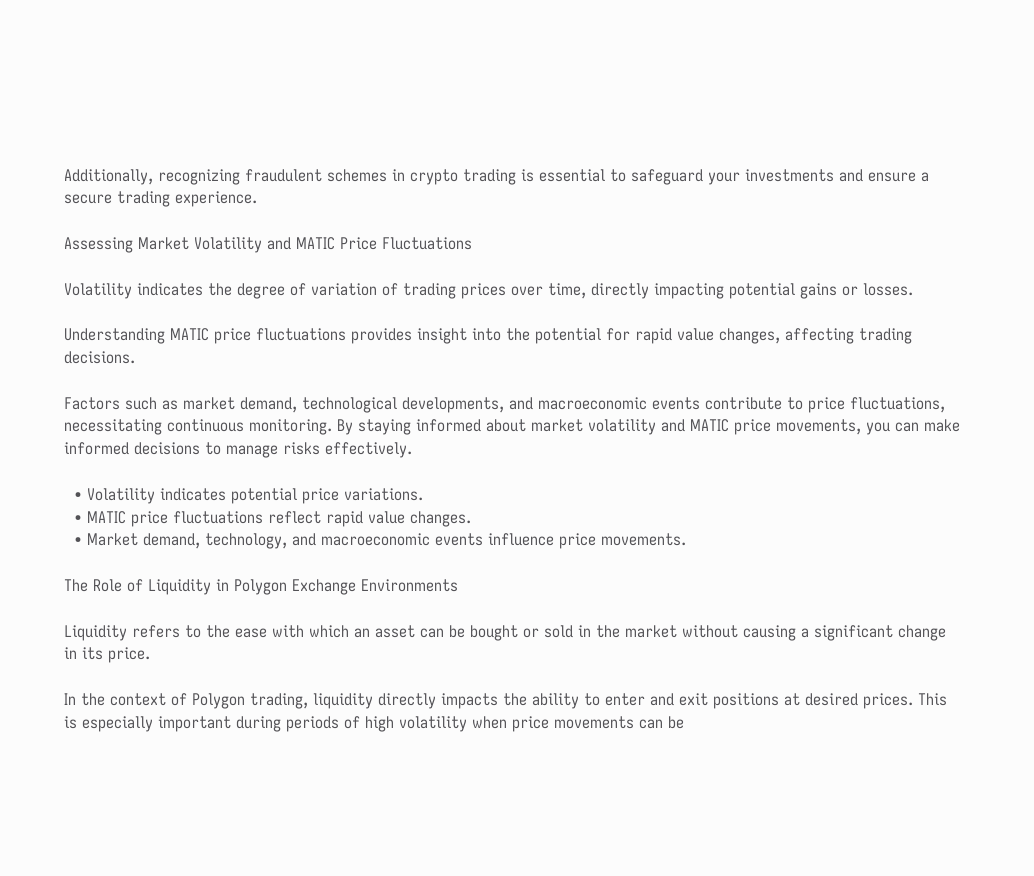Additionally, recognizing fraudulent schemes in crypto trading is essential to safeguard your investments and ensure a secure trading experience.

Assessing Market Volatility and MATIC Price Fluctuations

Volatility indicates the degree of variation of trading prices over time, directly impacting potential gains or losses.

Understanding MATIC price fluctuations provides insight into the potential for rapid value changes, affecting trading decisions.

Factors such as market demand, technological developments, and macroeconomic events contribute to price fluctuations, necessitating continuous monitoring. By staying informed about market volatility and MATIC price movements, you can make informed decisions to manage risks effectively.

  • Volatility indicates potential price variations.
  • MATIC price fluctuations reflect rapid value changes.
  • Market demand, technology, and macroeconomic events influence price movements.

The Role of Liquidity in Polygon Exchange Environments

Liquidity refers to the ease with which an asset can be bought or sold in the market without causing a significant change in its price.

In the context of Polygon trading, liquidity directly impacts the ability to enter and exit positions at desired prices. This is especially important during periods of high volatility when price movements can be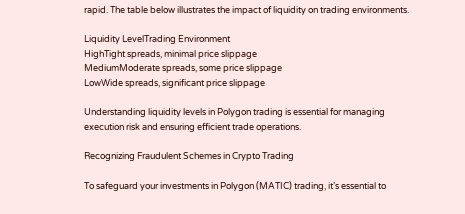rapid. The table below illustrates the impact of liquidity on trading environments.

Liquidity LevelTrading Environment
HighTight spreads, minimal price slippage
MediumModerate spreads, some price slippage
LowWide spreads, significant price slippage

Understanding liquidity levels in Polygon trading is essential for managing execution risk and ensuring efficient trade operations.

Recognizing Fraudulent Schemes in Crypto Trading

To safeguard your investments in Polygon (MATIC) trading, it’s essential to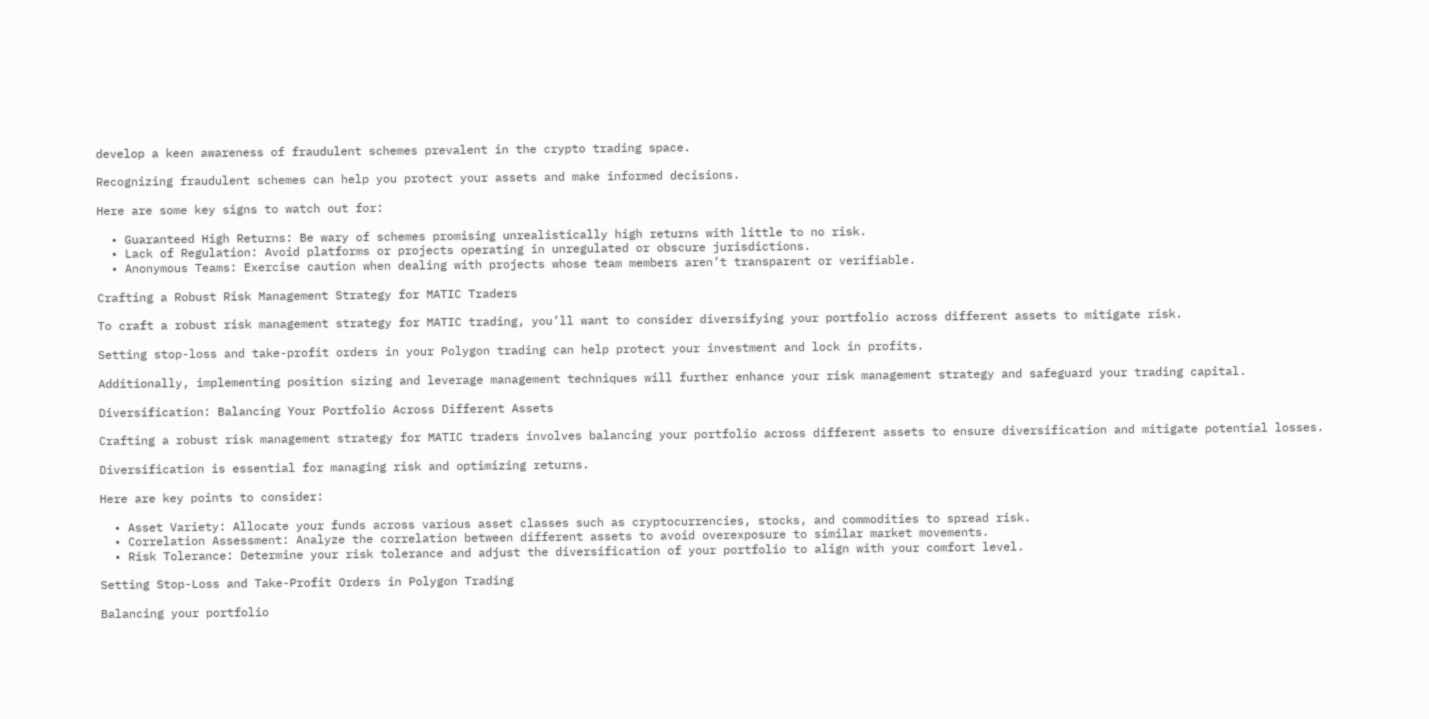develop a keen awareness of fraudulent schemes prevalent in the crypto trading space.

Recognizing fraudulent schemes can help you protect your assets and make informed decisions.

Here are some key signs to watch out for:

  • Guaranteed High Returns: Be wary of schemes promising unrealistically high returns with little to no risk.
  • Lack of Regulation: Avoid platforms or projects operating in unregulated or obscure jurisdictions.
  • Anonymous Teams: Exercise caution when dealing with projects whose team members aren’t transparent or verifiable.

Crafting a Robust Risk Management Strategy for MATIC Traders

To craft a robust risk management strategy for MATIC trading, you’ll want to consider diversifying your portfolio across different assets to mitigate risk.

Setting stop-loss and take-profit orders in your Polygon trading can help protect your investment and lock in profits.

Additionally, implementing position sizing and leverage management techniques will further enhance your risk management strategy and safeguard your trading capital.

Diversification: Balancing Your Portfolio Across Different Assets

Crafting a robust risk management strategy for MATIC traders involves balancing your portfolio across different assets to ensure diversification and mitigate potential losses.

Diversification is essential for managing risk and optimizing returns.

Here are key points to consider:

  • Asset Variety: Allocate your funds across various asset classes such as cryptocurrencies, stocks, and commodities to spread risk.
  • Correlation Assessment: Analyze the correlation between different assets to avoid overexposure to similar market movements.
  • Risk Tolerance: Determine your risk tolerance and adjust the diversification of your portfolio to align with your comfort level.

Setting Stop-Loss and Take-Profit Orders in Polygon Trading

Balancing your portfolio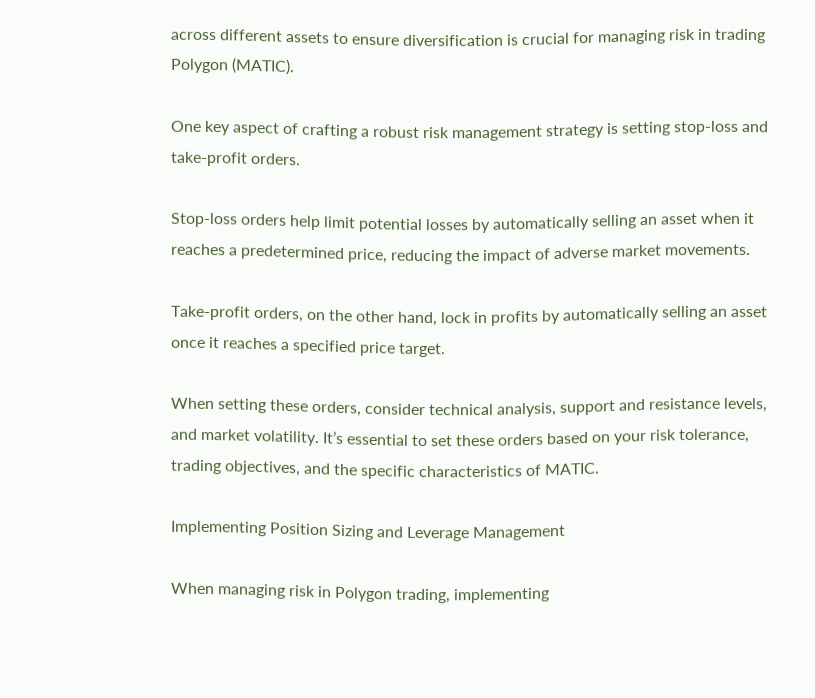across different assets to ensure diversification is crucial for managing risk in trading Polygon (MATIC).

One key aspect of crafting a robust risk management strategy is setting stop-loss and take-profit orders.

Stop-loss orders help limit potential losses by automatically selling an asset when it reaches a predetermined price, reducing the impact of adverse market movements.

Take-profit orders, on the other hand, lock in profits by automatically selling an asset once it reaches a specified price target.

When setting these orders, consider technical analysis, support and resistance levels, and market volatility. It’s essential to set these orders based on your risk tolerance, trading objectives, and the specific characteristics of MATIC.

Implementing Position Sizing and Leverage Management

When managing risk in Polygon trading, implementing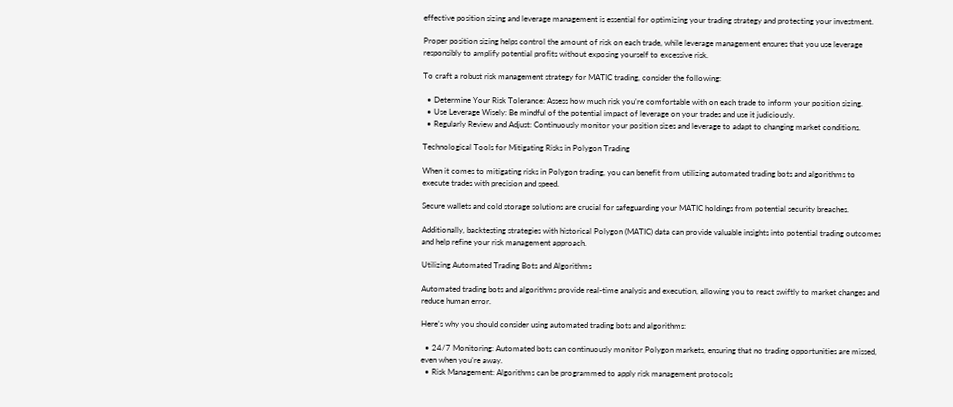effective position sizing and leverage management is essential for optimizing your trading strategy and protecting your investment.

Proper position sizing helps control the amount of risk on each trade, while leverage management ensures that you use leverage responsibly to amplify potential profits without exposing yourself to excessive risk.

To craft a robust risk management strategy for MATIC trading, consider the following:

  • Determine Your Risk Tolerance: Assess how much risk you’re comfortable with on each trade to inform your position sizing.
  • Use Leverage Wisely: Be mindful of the potential impact of leverage on your trades and use it judiciously.
  • Regularly Review and Adjust: Continuously monitor your position sizes and leverage to adapt to changing market conditions.

Technological Tools for Mitigating Risks in Polygon Trading

When it comes to mitigating risks in Polygon trading, you can benefit from utilizing automated trading bots and algorithms to execute trades with precision and speed.

Secure wallets and cold storage solutions are crucial for safeguarding your MATIC holdings from potential security breaches.

Additionally, backtesting strategies with historical Polygon (MATIC) data can provide valuable insights into potential trading outcomes and help refine your risk management approach.

Utilizing Automated Trading Bots and Algorithms

Automated trading bots and algorithms provide real-time analysis and execution, allowing you to react swiftly to market changes and reduce human error.

Here’s why you should consider using automated trading bots and algorithms:

  • 24/7 Monitoring: Automated bots can continuously monitor Polygon markets, ensuring that no trading opportunities are missed, even when you’re away.
  • Risk Management: Algorithms can be programmed to apply risk management protocols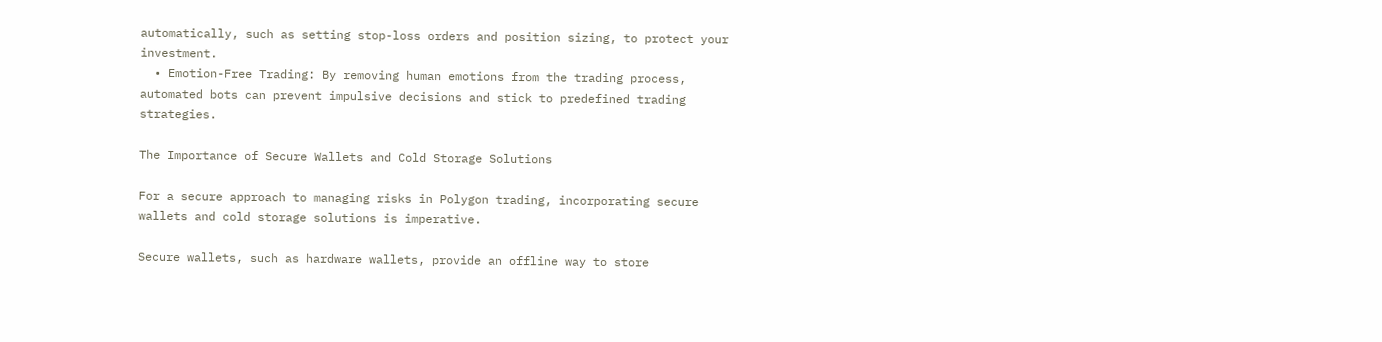automatically, such as setting stop-loss orders and position sizing, to protect your investment.
  • Emotion-Free Trading: By removing human emotions from the trading process, automated bots can prevent impulsive decisions and stick to predefined trading strategies.

The Importance of Secure Wallets and Cold Storage Solutions

For a secure approach to managing risks in Polygon trading, incorporating secure wallets and cold storage solutions is imperative.

Secure wallets, such as hardware wallets, provide an offline way to store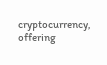cryptocurrency, offering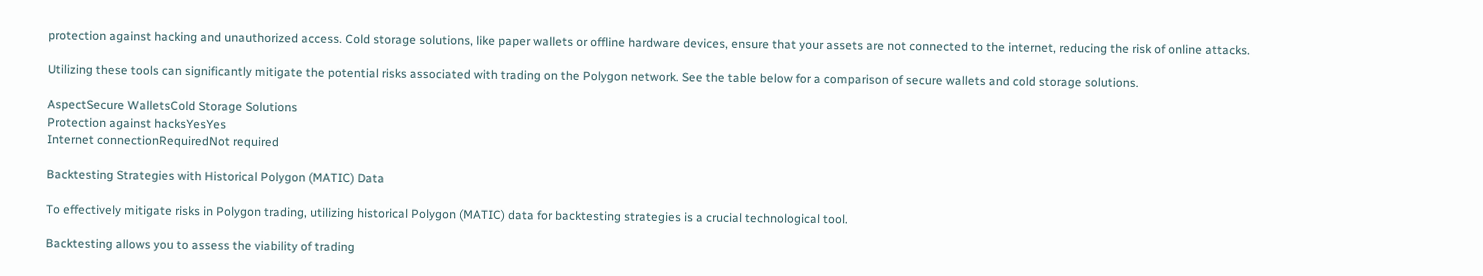protection against hacking and unauthorized access. Cold storage solutions, like paper wallets or offline hardware devices, ensure that your assets are not connected to the internet, reducing the risk of online attacks.

Utilizing these tools can significantly mitigate the potential risks associated with trading on the Polygon network. See the table below for a comparison of secure wallets and cold storage solutions.

AspectSecure WalletsCold Storage Solutions
Protection against hacksYesYes
Internet connectionRequiredNot required

Backtesting Strategies with Historical Polygon (MATIC) Data

To effectively mitigate risks in Polygon trading, utilizing historical Polygon (MATIC) data for backtesting strategies is a crucial technological tool.

Backtesting allows you to assess the viability of trading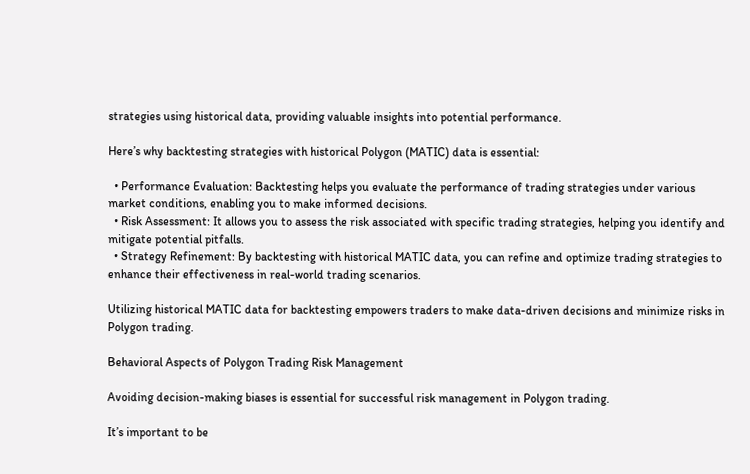strategies using historical data, providing valuable insights into potential performance.

Here’s why backtesting strategies with historical Polygon (MATIC) data is essential:

  • Performance Evaluation: Backtesting helps you evaluate the performance of trading strategies under various market conditions, enabling you to make informed decisions.
  • Risk Assessment: It allows you to assess the risk associated with specific trading strategies, helping you identify and mitigate potential pitfalls.
  • Strategy Refinement: By backtesting with historical MATIC data, you can refine and optimize trading strategies to enhance their effectiveness in real-world trading scenarios.

Utilizing historical MATIC data for backtesting empowers traders to make data-driven decisions and minimize risks in Polygon trading.

Behavioral Aspects of Polygon Trading Risk Management

Avoiding decision-making biases is essential for successful risk management in Polygon trading.

It’s important to be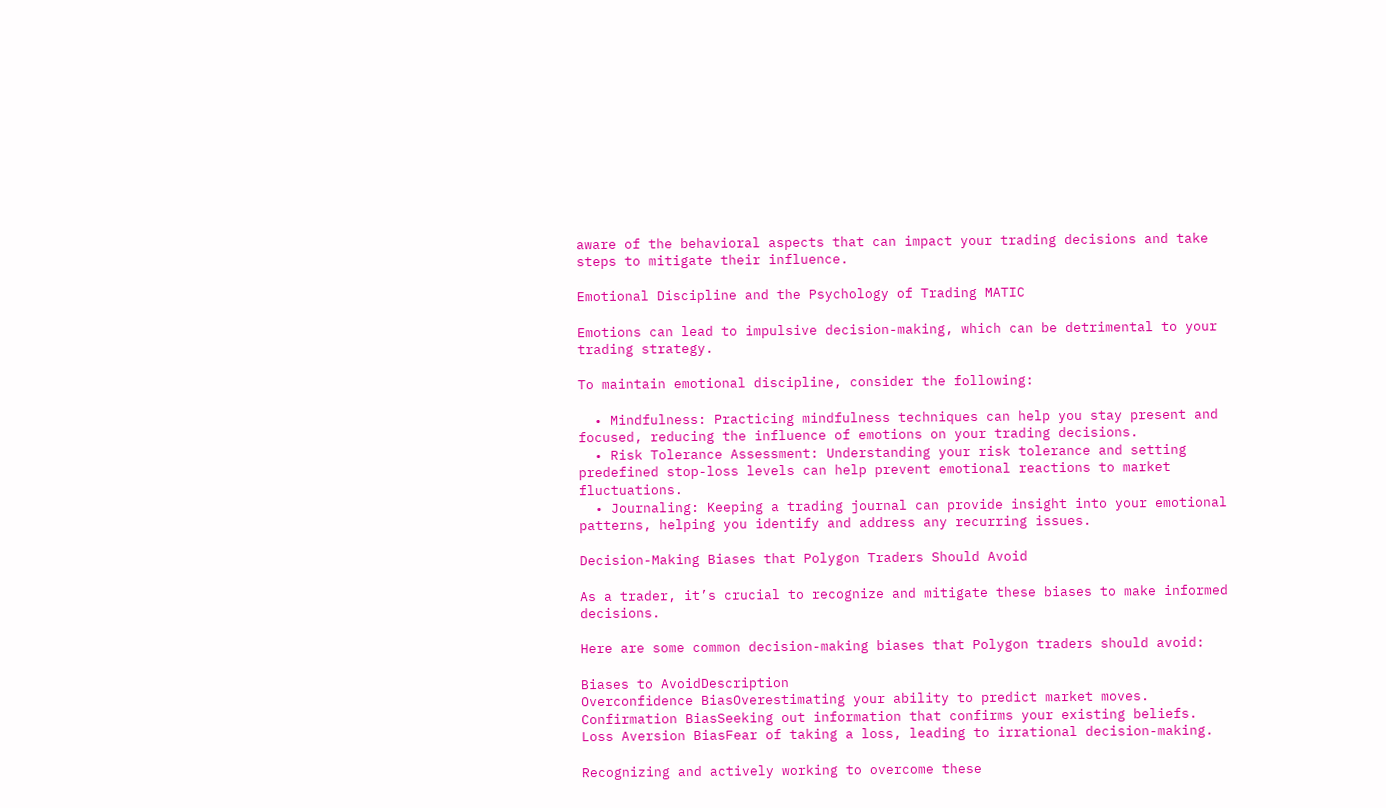aware of the behavioral aspects that can impact your trading decisions and take steps to mitigate their influence.

Emotional Discipline and the Psychology of Trading MATIC

Emotions can lead to impulsive decision-making, which can be detrimental to your trading strategy.

To maintain emotional discipline, consider the following:

  • Mindfulness: Practicing mindfulness techniques can help you stay present and focused, reducing the influence of emotions on your trading decisions.
  • Risk Tolerance Assessment: Understanding your risk tolerance and setting predefined stop-loss levels can help prevent emotional reactions to market fluctuations.
  • Journaling: Keeping a trading journal can provide insight into your emotional patterns, helping you identify and address any recurring issues.

Decision-Making Biases that Polygon Traders Should Avoid

As a trader, it’s crucial to recognize and mitigate these biases to make informed decisions.

Here are some common decision-making biases that Polygon traders should avoid:

Biases to AvoidDescription
Overconfidence BiasOverestimating your ability to predict market moves.
Confirmation BiasSeeking out information that confirms your existing beliefs.
Loss Aversion BiasFear of taking a loss, leading to irrational decision-making.

Recognizing and actively working to overcome these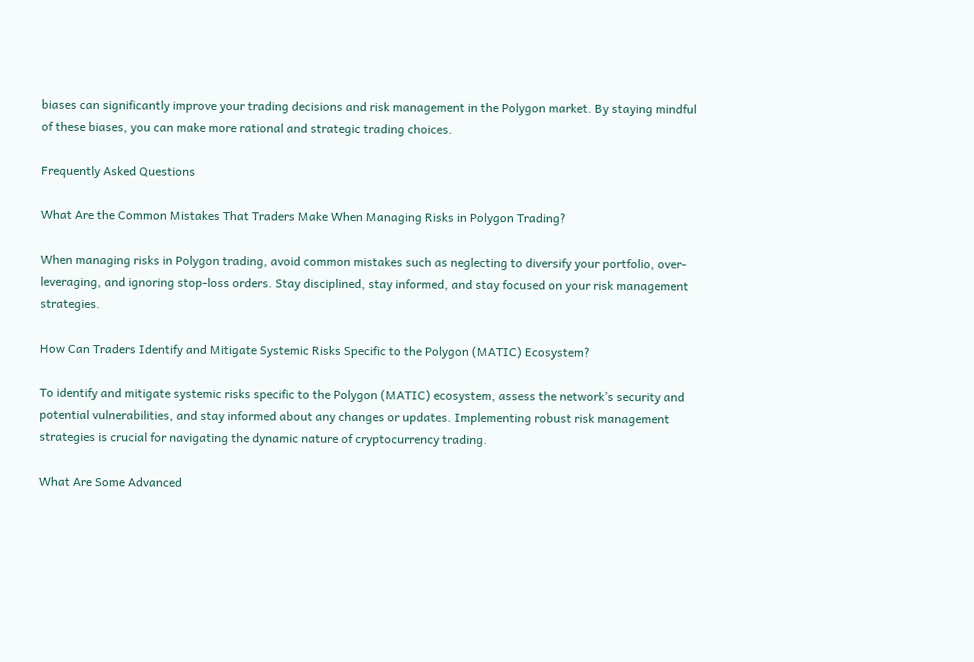biases can significantly improve your trading decisions and risk management in the Polygon market. By staying mindful of these biases, you can make more rational and strategic trading choices.

Frequently Asked Questions

What Are the Common Mistakes That Traders Make When Managing Risks in Polygon Trading?

When managing risks in Polygon trading, avoid common mistakes such as neglecting to diversify your portfolio, over-leveraging, and ignoring stop-loss orders. Stay disciplined, stay informed, and stay focused on your risk management strategies.

How Can Traders Identify and Mitigate Systemic Risks Specific to the Polygon (MATIC) Ecosystem?

To identify and mitigate systemic risks specific to the Polygon (MATIC) ecosystem, assess the network’s security and potential vulnerabilities, and stay informed about any changes or updates. Implementing robust risk management strategies is crucial for navigating the dynamic nature of cryptocurrency trading.

What Are Some Advanced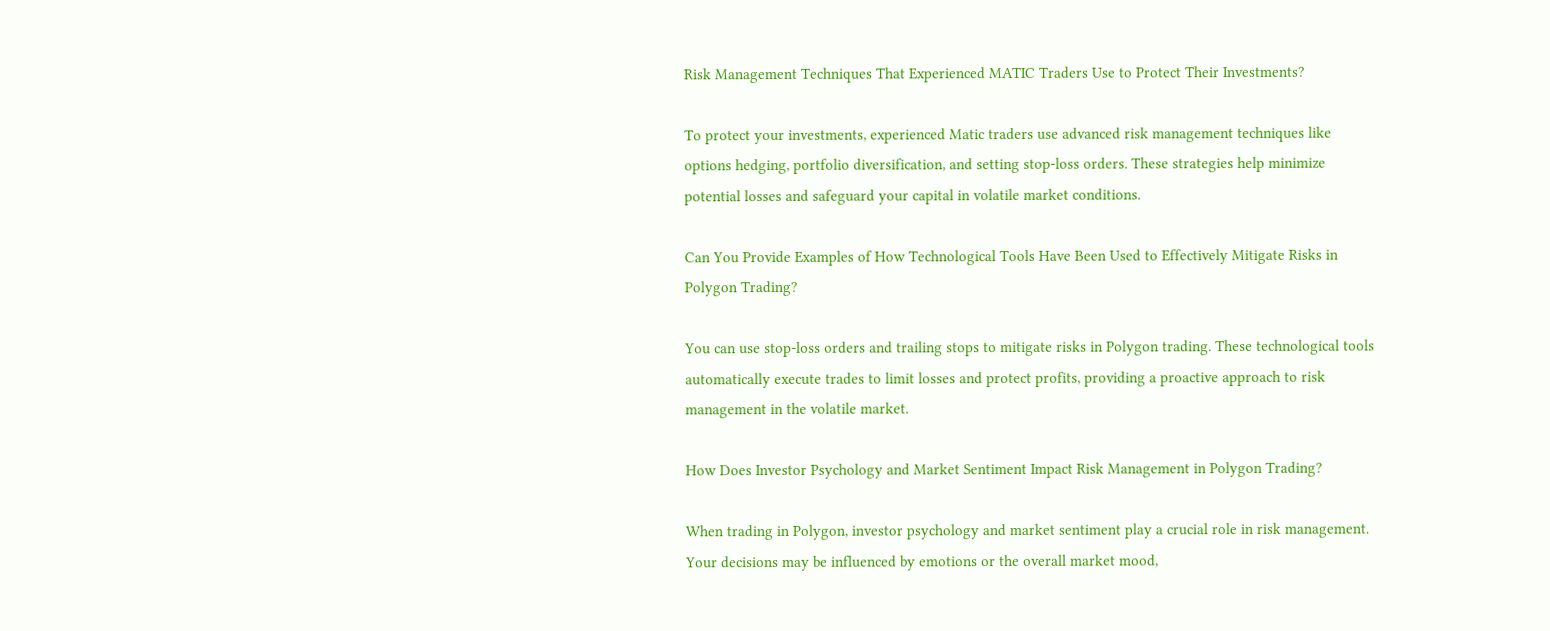Risk Management Techniques That Experienced MATIC Traders Use to Protect Their Investments?

To protect your investments, experienced Matic traders use advanced risk management techniques like options hedging, portfolio diversification, and setting stop-loss orders. These strategies help minimize potential losses and safeguard your capital in volatile market conditions.

Can You Provide Examples of How Technological Tools Have Been Used to Effectively Mitigate Risks in Polygon Trading?

You can use stop-loss orders and trailing stops to mitigate risks in Polygon trading. These technological tools automatically execute trades to limit losses and protect profits, providing a proactive approach to risk management in the volatile market.

How Does Investor Psychology and Market Sentiment Impact Risk Management in Polygon Trading?

When trading in Polygon, investor psychology and market sentiment play a crucial role in risk management. Your decisions may be influenced by emotions or the overall market mood,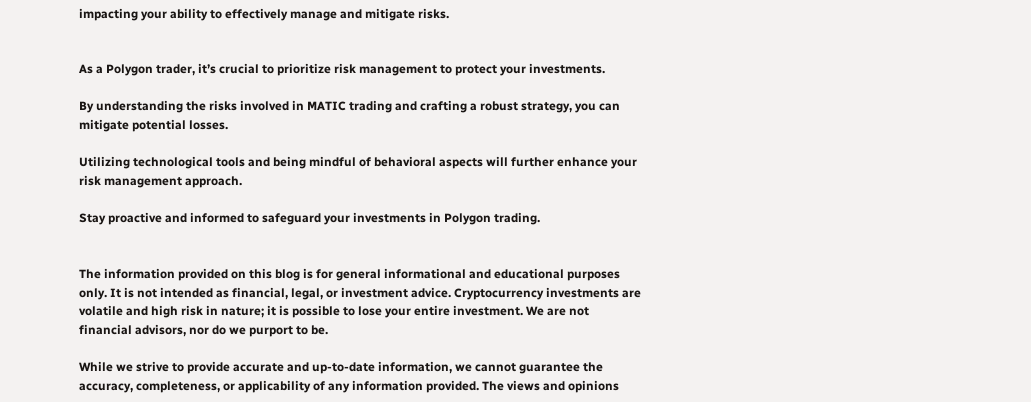impacting your ability to effectively manage and mitigate risks.


As a Polygon trader, it’s crucial to prioritize risk management to protect your investments.

By understanding the risks involved in MATIC trading and crafting a robust strategy, you can mitigate potential losses.

Utilizing technological tools and being mindful of behavioral aspects will further enhance your risk management approach.

Stay proactive and informed to safeguard your investments in Polygon trading.


The information provided on this blog is for general informational and educational purposes only. It is not intended as financial, legal, or investment advice. Cryptocurrency investments are volatile and high risk in nature; it is possible to lose your entire investment. We are not financial advisors, nor do we purport to be.

While we strive to provide accurate and up-to-date information, we cannot guarantee the accuracy, completeness, or applicability of any information provided. The views and opinions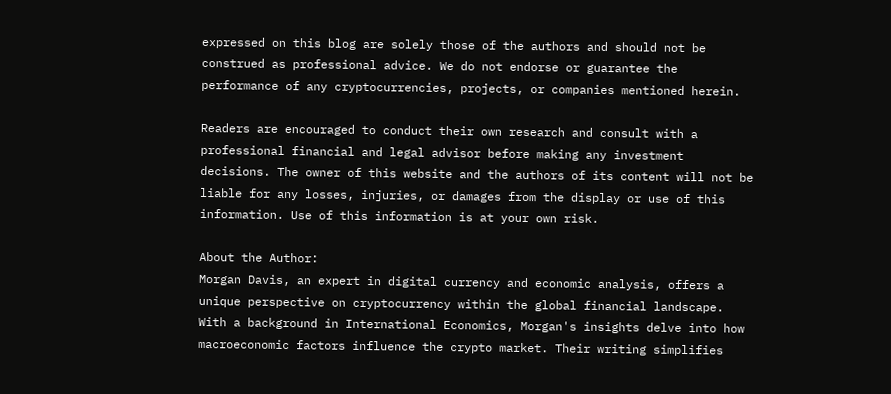expressed on this blog are solely those of the authors and should not be construed as professional advice. We do not endorse or guarantee the performance of any cryptocurrencies, projects, or companies mentioned herein.

Readers are encouraged to conduct their own research and consult with a professional financial and legal advisor before making any investment decisions. The owner of this website and the authors of its content will not be liable for any losses, injuries, or damages from the display or use of this information. Use of this information is at your own risk.

About the Author:
Morgan Davis, an expert in digital currency and economic analysis, offers a unique perspective on cryptocurrency within the global financial landscape. With a background in International Economics, Morgan's insights delve into how macroeconomic factors influence the crypto market. Their writing simplifies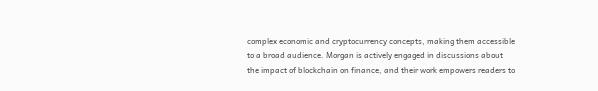complex economic and cryptocurrency concepts, making them accessible to a broad audience. Morgan is actively engaged in discussions about the impact of blockchain on finance, and their work empowers readers to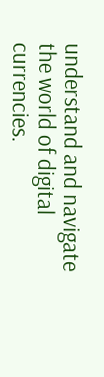understand and navigate the world of digital currencies.